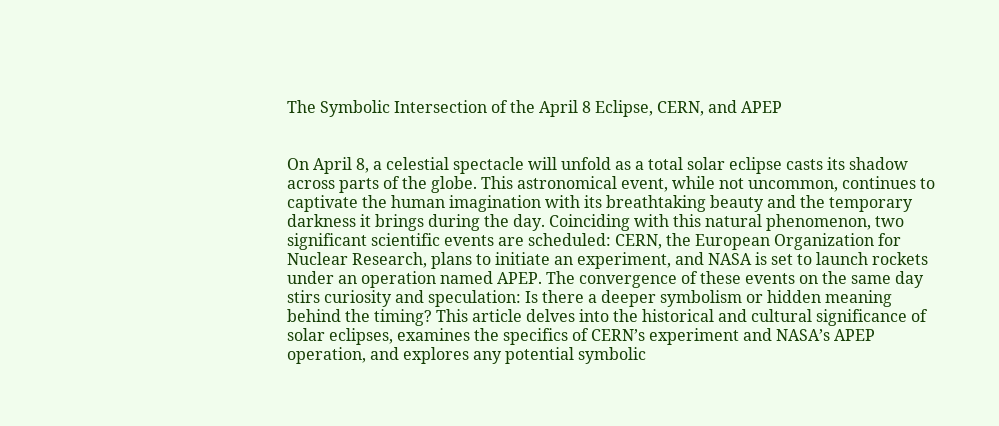The Symbolic Intersection of the April 8 Eclipse, CERN, and APEP


On April 8, a celestial spectacle will unfold as a total solar eclipse casts its shadow across parts of the globe. This astronomical event, while not uncommon, continues to captivate the human imagination with its breathtaking beauty and the temporary darkness it brings during the day. Coinciding with this natural phenomenon, two significant scientific events are scheduled: CERN, the European Organization for Nuclear Research, plans to initiate an experiment, and NASA is set to launch rockets under an operation named APEP. The convergence of these events on the same day stirs curiosity and speculation: Is there a deeper symbolism or hidden meaning behind the timing? This article delves into the historical and cultural significance of solar eclipses, examines the specifics of CERN’s experiment and NASA’s APEP operation, and explores any potential symbolic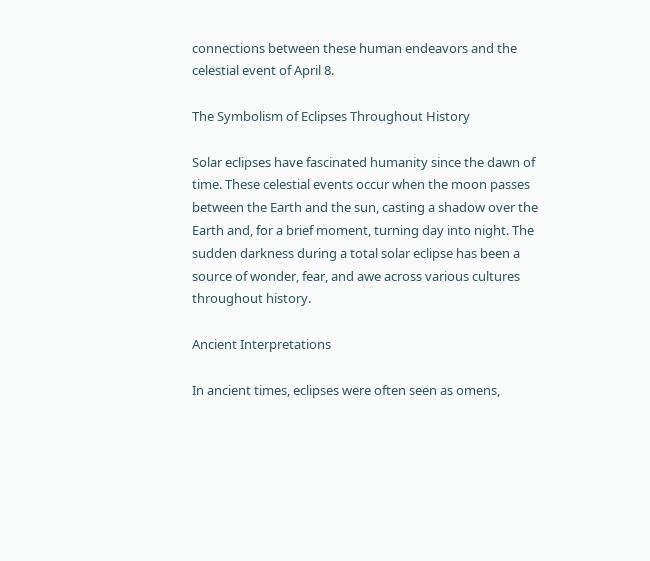connections between these human endeavors and the celestial event of April 8.

The Symbolism of Eclipses Throughout History

Solar eclipses have fascinated humanity since the dawn of time. These celestial events occur when the moon passes between the Earth and the sun, casting a shadow over the Earth and, for a brief moment, turning day into night. The sudden darkness during a total solar eclipse has been a source of wonder, fear, and awe across various cultures throughout history.

Ancient Interpretations

In ancient times, eclipses were often seen as omens,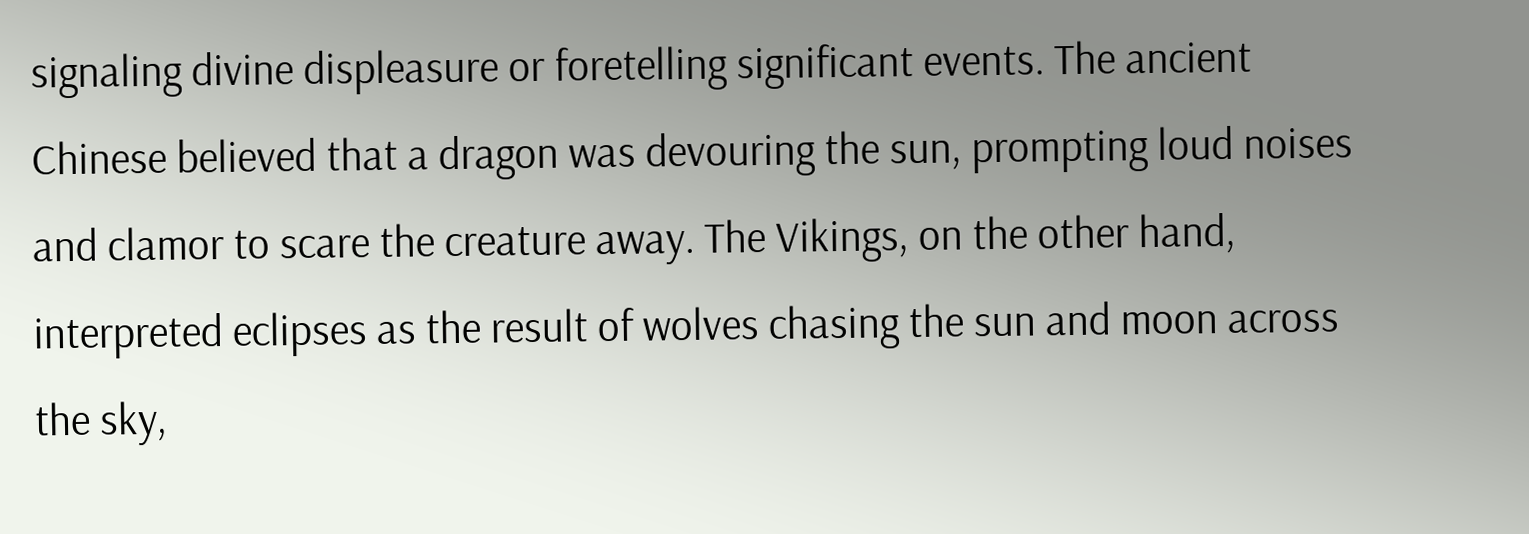signaling divine displeasure or foretelling significant events. The ancient Chinese believed that a dragon was devouring the sun, prompting loud noises and clamor to scare the creature away. The Vikings, on the other hand, interpreted eclipses as the result of wolves chasing the sun and moon across the sky,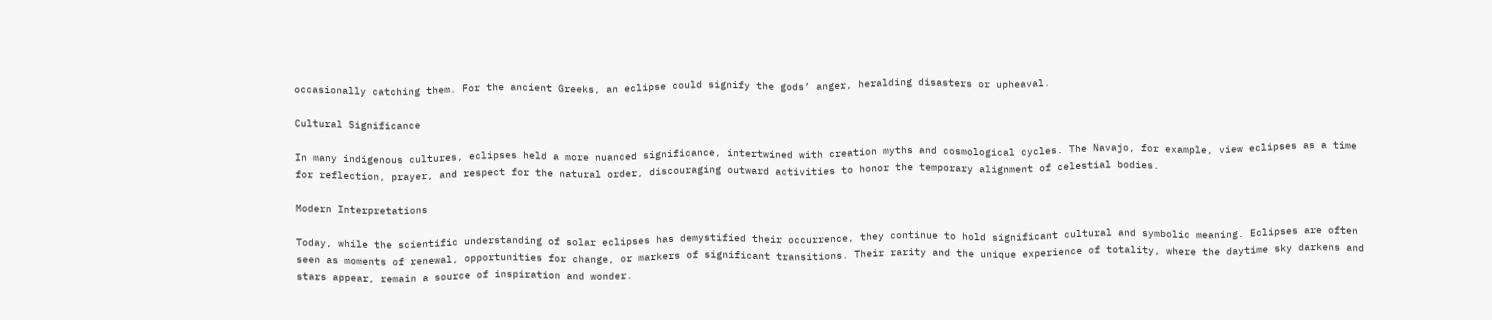occasionally catching them. For the ancient Greeks, an eclipse could signify the gods’ anger, heralding disasters or upheaval.

Cultural Significance

In many indigenous cultures, eclipses held a more nuanced significance, intertwined with creation myths and cosmological cycles. The Navajo, for example, view eclipses as a time for reflection, prayer, and respect for the natural order, discouraging outward activities to honor the temporary alignment of celestial bodies.

Modern Interpretations

Today, while the scientific understanding of solar eclipses has demystified their occurrence, they continue to hold significant cultural and symbolic meaning. Eclipses are often seen as moments of renewal, opportunities for change, or markers of significant transitions. Their rarity and the unique experience of totality, where the daytime sky darkens and stars appear, remain a source of inspiration and wonder.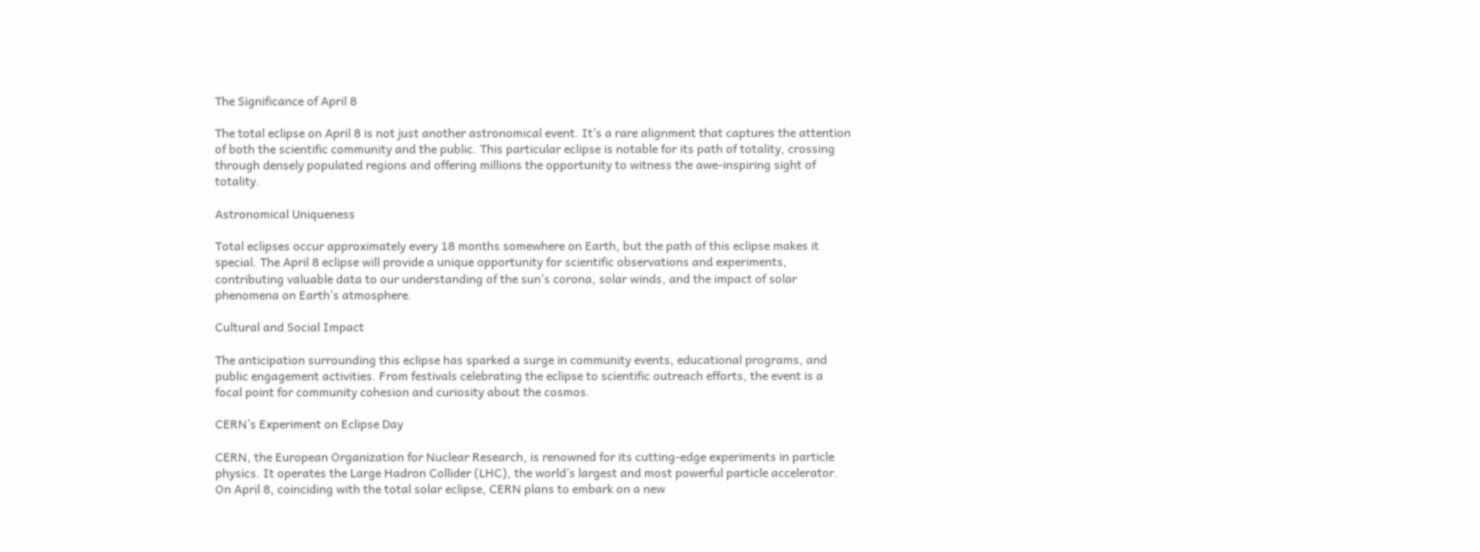The Significance of April 8

The total eclipse on April 8 is not just another astronomical event. It’s a rare alignment that captures the attention of both the scientific community and the public. This particular eclipse is notable for its path of totality, crossing through densely populated regions and offering millions the opportunity to witness the awe-inspiring sight of totality.

Astronomical Uniqueness

Total eclipses occur approximately every 18 months somewhere on Earth, but the path of this eclipse makes it special. The April 8 eclipse will provide a unique opportunity for scientific observations and experiments, contributing valuable data to our understanding of the sun’s corona, solar winds, and the impact of solar phenomena on Earth’s atmosphere.

Cultural and Social Impact

The anticipation surrounding this eclipse has sparked a surge in community events, educational programs, and public engagement activities. From festivals celebrating the eclipse to scientific outreach efforts, the event is a focal point for community cohesion and curiosity about the cosmos.

CERN’s Experiment on Eclipse Day

CERN, the European Organization for Nuclear Research, is renowned for its cutting-edge experiments in particle physics. It operates the Large Hadron Collider (LHC), the world’s largest and most powerful particle accelerator. On April 8, coinciding with the total solar eclipse, CERN plans to embark on a new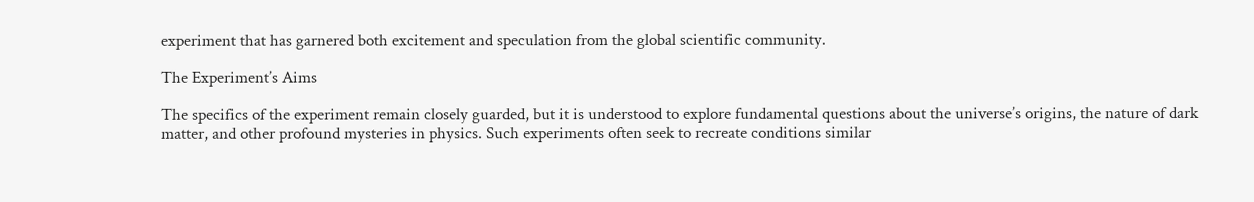experiment that has garnered both excitement and speculation from the global scientific community.

The Experiment’s Aims

The specifics of the experiment remain closely guarded, but it is understood to explore fundamental questions about the universe’s origins, the nature of dark matter, and other profound mysteries in physics. Such experiments often seek to recreate conditions similar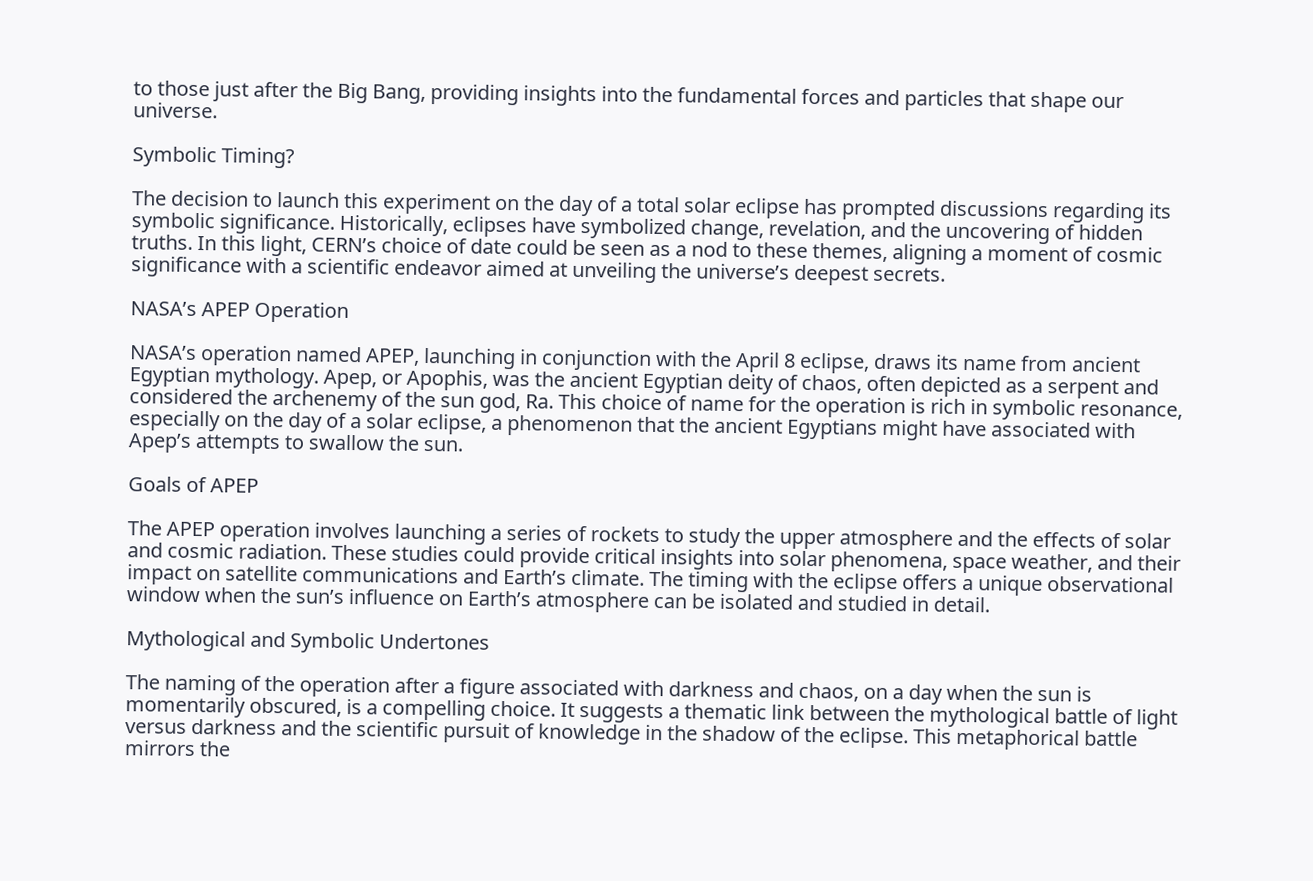to those just after the Big Bang, providing insights into the fundamental forces and particles that shape our universe.

Symbolic Timing?

The decision to launch this experiment on the day of a total solar eclipse has prompted discussions regarding its symbolic significance. Historically, eclipses have symbolized change, revelation, and the uncovering of hidden truths. In this light, CERN’s choice of date could be seen as a nod to these themes, aligning a moment of cosmic significance with a scientific endeavor aimed at unveiling the universe’s deepest secrets.

NASA’s APEP Operation

NASA’s operation named APEP, launching in conjunction with the April 8 eclipse, draws its name from ancient Egyptian mythology. Apep, or Apophis, was the ancient Egyptian deity of chaos, often depicted as a serpent and considered the archenemy of the sun god, Ra. This choice of name for the operation is rich in symbolic resonance, especially on the day of a solar eclipse, a phenomenon that the ancient Egyptians might have associated with Apep’s attempts to swallow the sun.

Goals of APEP

The APEP operation involves launching a series of rockets to study the upper atmosphere and the effects of solar and cosmic radiation. These studies could provide critical insights into solar phenomena, space weather, and their impact on satellite communications and Earth’s climate. The timing with the eclipse offers a unique observational window when the sun’s influence on Earth’s atmosphere can be isolated and studied in detail.

Mythological and Symbolic Undertones

The naming of the operation after a figure associated with darkness and chaos, on a day when the sun is momentarily obscured, is a compelling choice. It suggests a thematic link between the mythological battle of light versus darkness and the scientific pursuit of knowledge in the shadow of the eclipse. This metaphorical battle mirrors the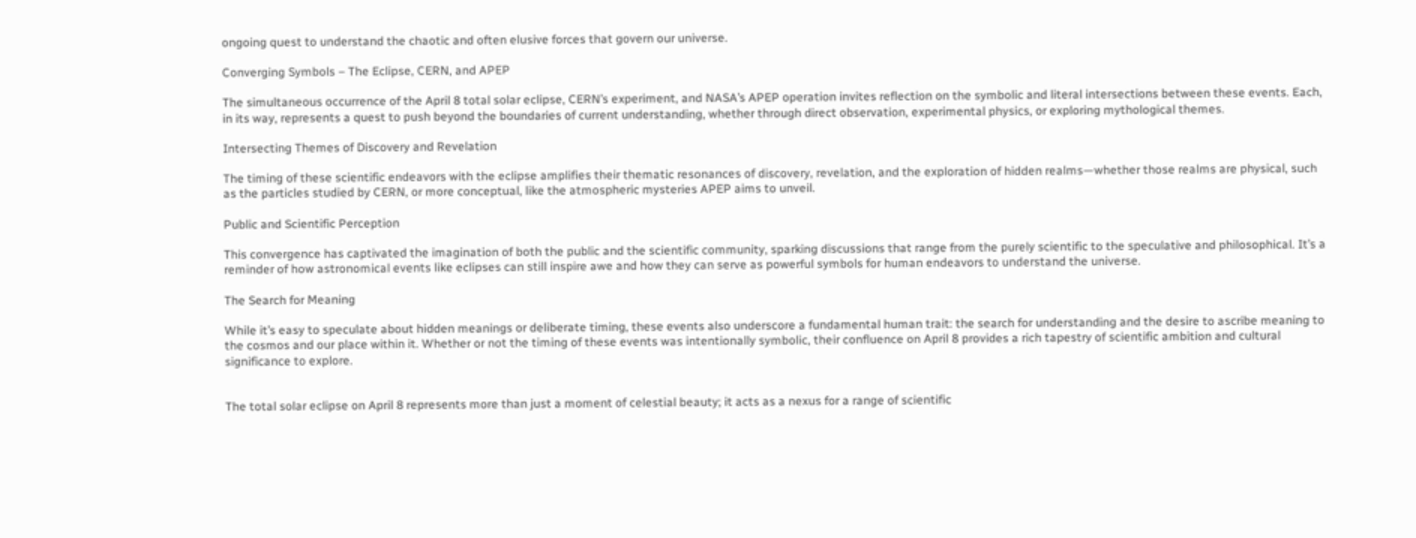ongoing quest to understand the chaotic and often elusive forces that govern our universe.

Converging Symbols – The Eclipse, CERN, and APEP

The simultaneous occurrence of the April 8 total solar eclipse, CERN’s experiment, and NASA’s APEP operation invites reflection on the symbolic and literal intersections between these events. Each, in its way, represents a quest to push beyond the boundaries of current understanding, whether through direct observation, experimental physics, or exploring mythological themes.

Intersecting Themes of Discovery and Revelation

The timing of these scientific endeavors with the eclipse amplifies their thematic resonances of discovery, revelation, and the exploration of hidden realms—whether those realms are physical, such as the particles studied by CERN, or more conceptual, like the atmospheric mysteries APEP aims to unveil.

Public and Scientific Perception

This convergence has captivated the imagination of both the public and the scientific community, sparking discussions that range from the purely scientific to the speculative and philosophical. It’s a reminder of how astronomical events like eclipses can still inspire awe and how they can serve as powerful symbols for human endeavors to understand the universe.

The Search for Meaning

While it’s easy to speculate about hidden meanings or deliberate timing, these events also underscore a fundamental human trait: the search for understanding and the desire to ascribe meaning to the cosmos and our place within it. Whether or not the timing of these events was intentionally symbolic, their confluence on April 8 provides a rich tapestry of scientific ambition and cultural significance to explore.


The total solar eclipse on April 8 represents more than just a moment of celestial beauty; it acts as a nexus for a range of scientific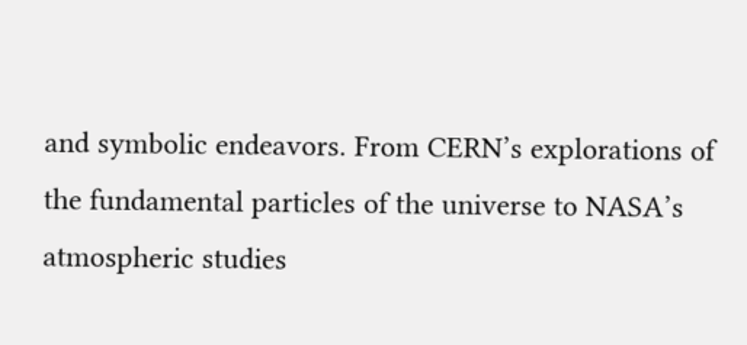and symbolic endeavors. From CERN’s explorations of the fundamental particles of the universe to NASA’s atmospheric studies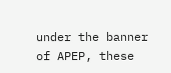under the banner of APEP, these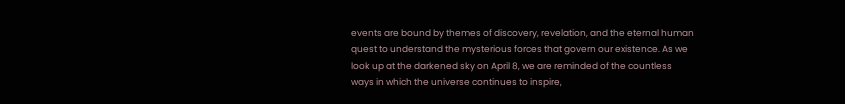events are bound by themes of discovery, revelation, and the eternal human quest to understand the mysterious forces that govern our existence. As we look up at the darkened sky on April 8, we are reminded of the countless ways in which the universe continues to inspire,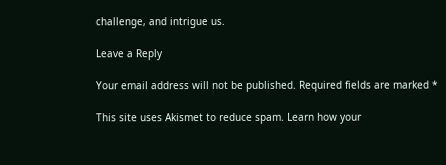challenge, and intrigue us.

Leave a Reply

Your email address will not be published. Required fields are marked *

This site uses Akismet to reduce spam. Learn how your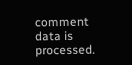comment data is processed.